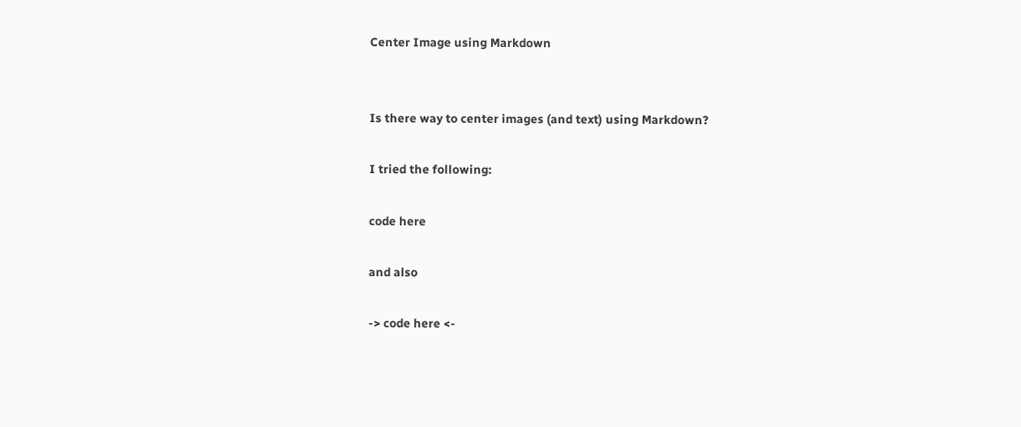Center Image using Markdown


Is there way to center images (and text) using Markdown?

I tried the following:

code here

and also

-> code here <-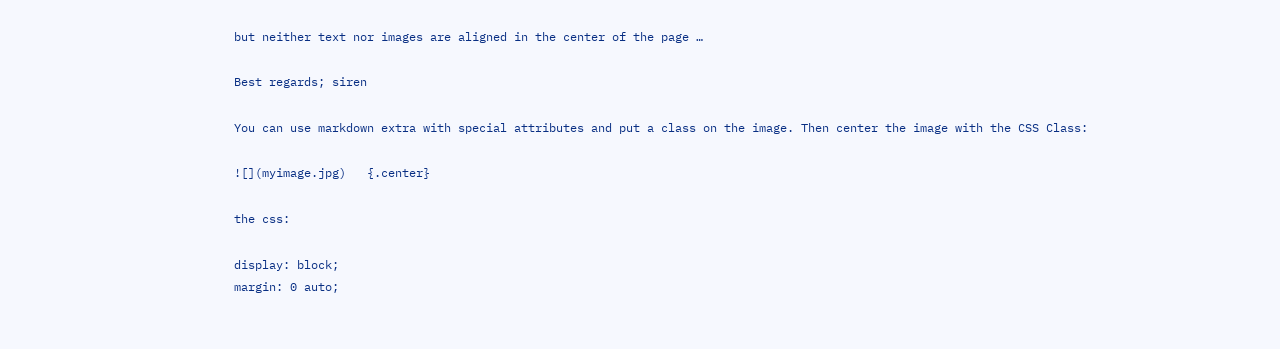but neither text nor images are aligned in the center of the page …

Best regards; siren

You can use markdown extra with special attributes and put a class on the image. Then center the image with the CSS Class:

![](myimage.jpg)   {.center}

the css:

display: block;
margin: 0 auto;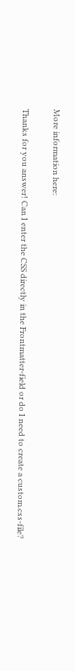More information here:

Thanks for you answer! Can I enter the CSS directly in the Frontmatter-field or do I need to create a custom.css-file?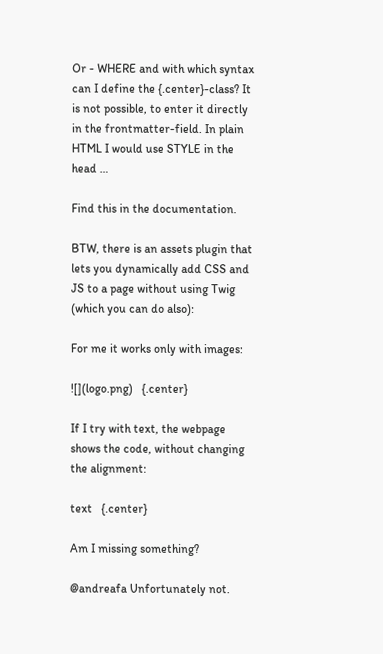Or - WHERE and with which syntax can I define the {.center}-class? It is not possible, to enter it directly in the frontmatter-field. In plain HTML I would use STYLE in the head …

Find this in the documentation.

BTW, there is an assets plugin that lets you dynamically add CSS and JS to a page without using Twig (which you can do also):

For me it works only with images:

![](logo.png)   {.center}

If I try with text, the webpage shows the code, without changing the alignment:

text   {.center}

Am I missing something?

@andreafa Unfortunately not.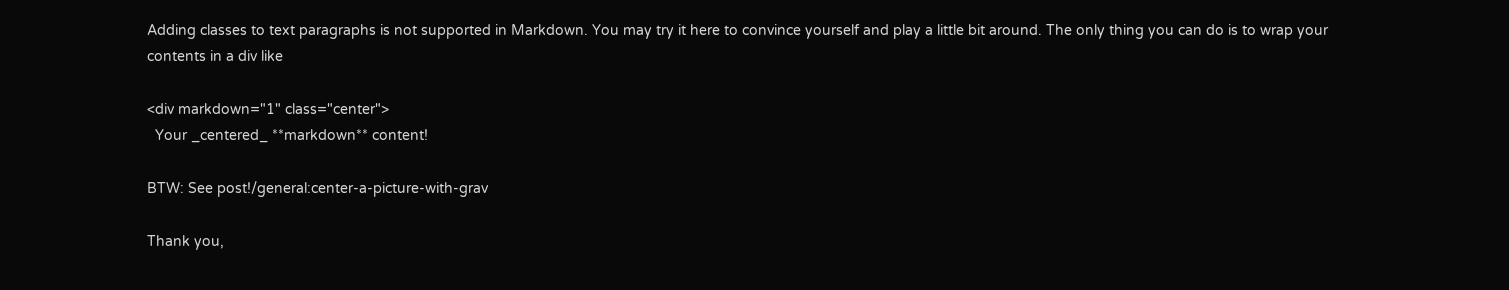Adding classes to text paragraphs is not supported in Markdown. You may try it here to convince yourself and play a little bit around. The only thing you can do is to wrap your contents in a div like

<div markdown="1" class="center">
  Your _centered_ **markdown** content!

BTW: See post!/general:center-a-picture-with-grav

Thank you,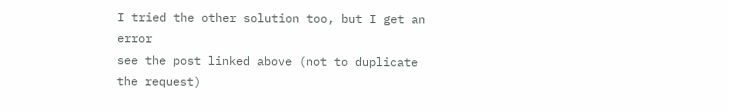I tried the other solution too, but I get an error
see the post linked above (not to duplicate the request)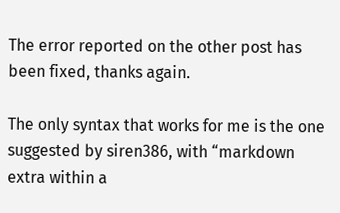The error reported on the other post has been fixed, thanks again.

The only syntax that works for me is the one suggested by siren386, with “markdown extra within a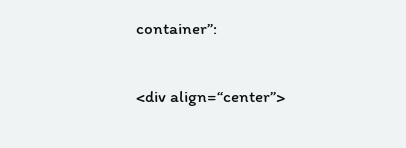container”:

<div align=“center”>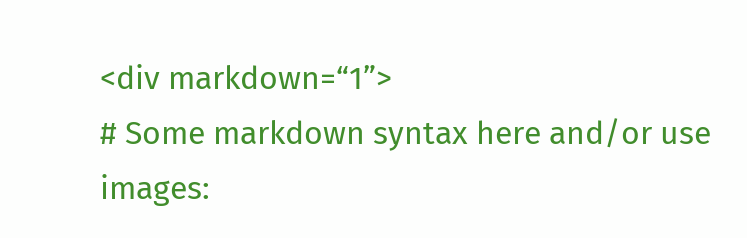<div markdown=“1”>
# Some markdown syntax here and/or use images: